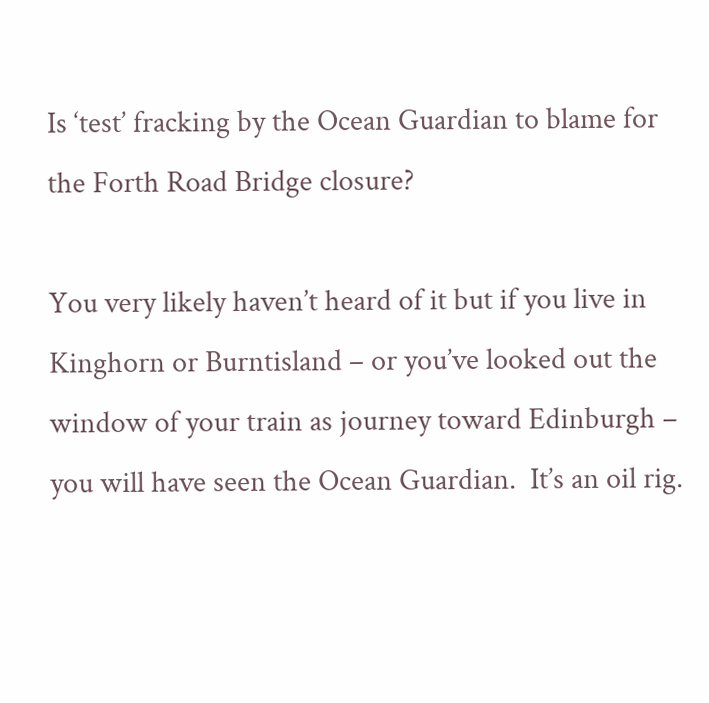Is ‘test’ fracking by the Ocean Guardian to blame for the Forth Road Bridge closure?

You very likely haven’t heard of it but if you live in Kinghorn or Burntisland – or you’ve looked out the window of your train as journey toward Edinburgh – you will have seen the Ocean Guardian.  It’s an oil rig.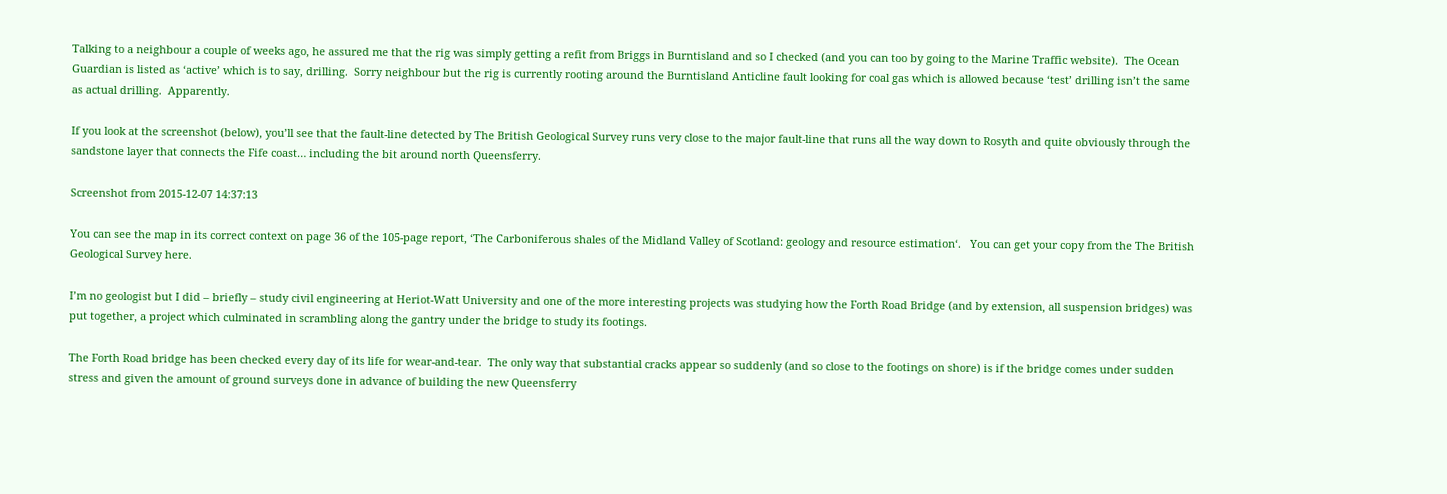Talking to a neighbour a couple of weeks ago, he assured me that the rig was simply getting a refit from Briggs in Burntisland and so I checked (and you can too by going to the Marine Traffic website).  The Ocean Guardian is listed as ‘active’ which is to say, drilling.  Sorry neighbour but the rig is currently rooting around the Burntisland Anticline fault looking for coal gas which is allowed because ‘test’ drilling isn’t the same as actual drilling.  Apparently.

If you look at the screenshot (below), you’ll see that the fault-line detected by The British Geological Survey runs very close to the major fault-line that runs all the way down to Rosyth and quite obviously through the sandstone layer that connects the Fife coast… including the bit around north Queensferry.

Screenshot from 2015-12-07 14:37:13

You can see the map in its correct context on page 36 of the 105-page report, ‘The Carboniferous shales of the Midland Valley of Scotland: geology and resource estimation‘.   You can get your copy from the The British Geological Survey here.

I’m no geologist but I did – briefly – study civil engineering at Heriot-Watt University and one of the more interesting projects was studying how the Forth Road Bridge (and by extension, all suspension bridges) was put together, a project which culminated in scrambling along the gantry under the bridge to study its footings.

The Forth Road bridge has been checked every day of its life for wear-and-tear.  The only way that substantial cracks appear so suddenly (and so close to the footings on shore) is if the bridge comes under sudden stress and given the amount of ground surveys done in advance of building the new Queensferry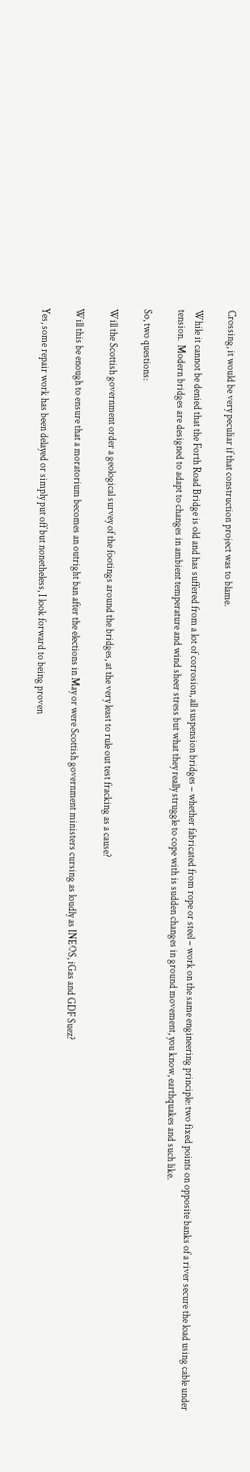Crossing, it would be very peculiar if that construction project was to blame.

While it cannot be denied that the Forth Road Bridge is old and has suffered from a lot of corrosion, all suspension bridges – whether fabricated from rope or steel – work on the same engineering principle: two fixed points on opposite banks of a river secure the load using cable under tension.  Modern bridges are designed to adapt to changes in ambient temperature and wind sheer stress but what they really struggle to cope with is sudden changes in ground movement, you know, earthquakes and such like.

So, two questions:

Will the Scottish government order a geological survey of the footings around the bridges, at the very least to rule out test fracking as a cause?

Will this be enough to ensure that a moratorium becomes an outright ban after the elections in May or were Scottish government ministers cursing as loudly as INEOS, iGas and GDF Suez?

Yes, some repair work has been delayed or simply put off but nonetheless, I look forward to being proven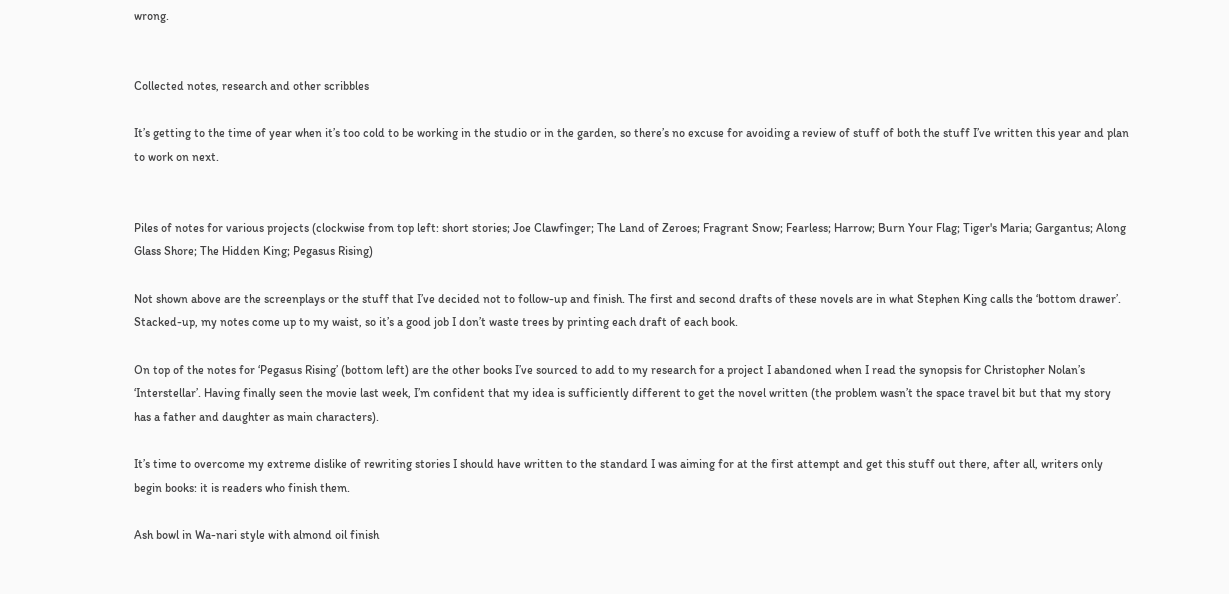wrong.


Collected notes, research and other scribbles

It’s getting to the time of year when it’s too cold to be working in the studio or in the garden, so there’s no excuse for avoiding a review of stuff of both the stuff I’ve written this year and plan to work on next.


Piles of notes for various projects (clockwise from top left: short stories; Joe Clawfinger; The Land of Zeroes; Fragrant Snow; Fearless; Harrow; Burn Your Flag; Tiger's Maria; Gargantus; Along Glass Shore; The Hidden King; Pegasus Rising)

Not shown above are the screenplays or the stuff that I’ve decided not to follow-up and finish. The first and second drafts of these novels are in what Stephen King calls the ‘bottom drawer’. Stacked-up, my notes come up to my waist, so it’s a good job I don’t waste trees by printing each draft of each book.

On top of the notes for ‘Pegasus Rising’ (bottom left) are the other books I’ve sourced to add to my research for a project I abandoned when I read the synopsis for Christopher Nolan’s ‘Interstellar’. Having finally seen the movie last week, I’m confident that my idea is sufficiently different to get the novel written (the problem wasn’t the space travel bit but that my story has a father and daughter as main characters).

It’s time to overcome my extreme dislike of rewriting stories I should have written to the standard I was aiming for at the first attempt and get this stuff out there, after all, writers only begin books: it is readers who finish them.

Ash bowl in Wa-nari style with almond oil finish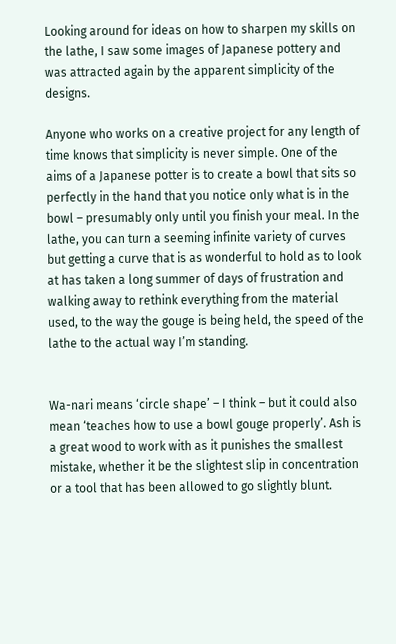Looking around for ideas on how to sharpen my skills on the lathe, I saw some images of Japanese pottery and was attracted again by the apparent simplicity of the designs.

Anyone who works on a creative project for any length of time knows that simplicity is never simple. One of the aims of a Japanese potter is to create a bowl that sits so perfectly in the hand that you notice only what is in the bowl – presumably only until you finish your meal. In the lathe, you can turn a seeming infinite variety of curves but getting a curve that is as wonderful to hold as to look at has taken a long summer of days of frustration and walking away to rethink everything from the material used, to the way the gouge is being held, the speed of the lathe to the actual way I’m standing.


Wa-nari means ‘circle shape’ – I think – but it could also mean ‘teaches how to use a bowl gouge properly’. Ash is a great wood to work with as it punishes the smallest mistake, whether it be the slightest slip in concentration or a tool that has been allowed to go slightly blunt.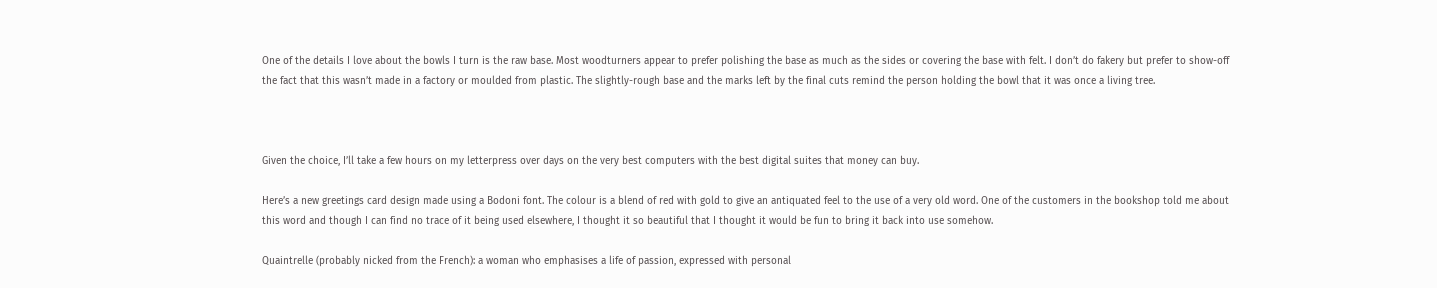One of the details I love about the bowls I turn is the raw base. Most woodturners appear to prefer polishing the base as much as the sides or covering the base with felt. I don’t do fakery but prefer to show-off the fact that this wasn’t made in a factory or moulded from plastic. The slightly-rough base and the marks left by the final cuts remind the person holding the bowl that it was once a living tree.



Given the choice, I’ll take a few hours on my letterpress over days on the very best computers with the best digital suites that money can buy.

Here’s a new greetings card design made using a Bodoni font. The colour is a blend of red with gold to give an antiquated feel to the use of a very old word. One of the customers in the bookshop told me about this word and though I can find no trace of it being used elsewhere, I thought it so beautiful that I thought it would be fun to bring it back into use somehow.

Quaintrelle (probably nicked from the French): a woman who emphasises a life of passion, expressed with personal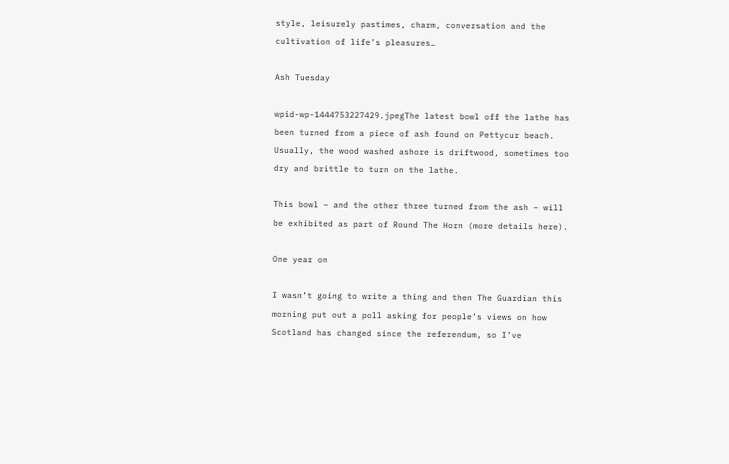style, leisurely pastimes, charm, conversation and the cultivation of life’s pleasures…

Ash Tuesday

wpid-wp-1444753227429.jpegThe latest bowl off the lathe has been turned from a piece of ash found on Pettycur beach.  Usually, the wood washed ashore is driftwood, sometimes too dry and brittle to turn on the lathe.

This bowl – and the other three turned from the ash – will be exhibited as part of Round The Horn (more details here).

One year on

I wasn’t going to write a thing and then The Guardian this morning put out a poll asking for people’s views on how Scotland has changed since the referendum, so I’ve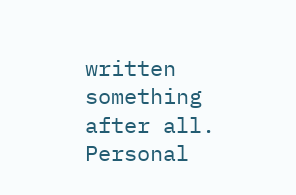written something after all.
Personal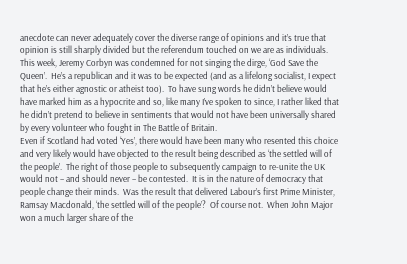anecdote can never adequately cover the diverse range of opinions and it’s true that opinion is still sharply divided but the referendum touched on we are as individuals.  This week, Jeremy Corbyn was condemned for not singing the dirge, ‘God Save the Queen’.  He’s a republican and it was to be expected (and as a lifelong socialist, I expect that he’s either agnostic or atheist too).  To have sung words he didn’t believe would have marked him as a hypocrite and so, like many I’ve spoken to since, I rather liked that he didn’t pretend to believe in sentiments that would not have been universally shared by every volunteer who fought in The Battle of Britain.
Even if Scotland had voted ‘Yes’, there would have been many who resented this choice and very likely would have objected to the result being described as ‘the settled will of the people’.  The right of those people to subsequently campaign to re-unite the UK would not – and should never – be contested.  It is in the nature of democracy that people change their minds.  Was the result that delivered Labour’s first Prime Minister, Ramsay Macdonald, ‘the settled will of the people’?  Of course not.  When John Major won a much larger share of the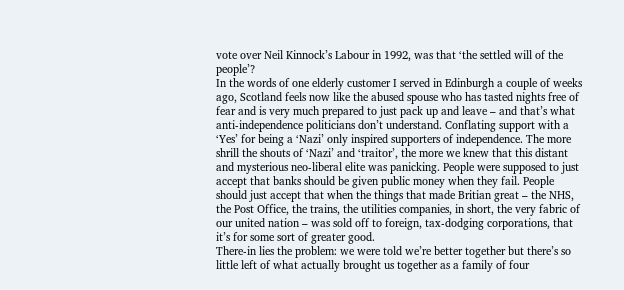vote over Neil Kinnock’s Labour in 1992, was that ‘the settled will of the people’?
In the words of one elderly customer I served in Edinburgh a couple of weeks ago, Scotland feels now like the abused spouse who has tasted nights free of fear and is very much prepared to just pack up and leave – and that’s what anti-independence politicians don’t understand. Conflating support with a ‘Yes’ for being a ‘Nazi’ only inspired supporters of independence. The more shrill the shouts of ‘Nazi’ and ‘traitor’, the more we knew that this distant and mysterious neo-liberal elite was panicking. People were supposed to just accept that banks should be given public money when they fail. People should just accept that when the things that made Britian great – the NHS, the Post Office, the trains, the utilities companies, in short, the very fabric of our united nation – was sold off to foreign, tax-dodging corporations, that it’s for some sort of greater good.
There-in lies the problem: we were told we’re better together but there’s so little left of what actually brought us together as a family of four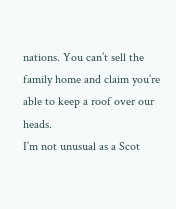nations. You can’t sell the family home and claim you’re able to keep a roof over our heads.
I’m not unusual as a Scot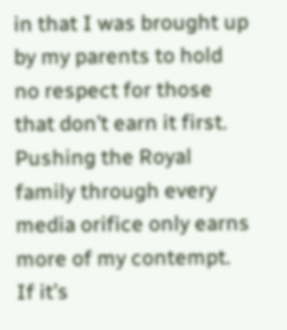in that I was brought up by my parents to hold no respect for those that don’t earn it first. Pushing the Royal family through every media orifice only earns more of my contempt. If it’s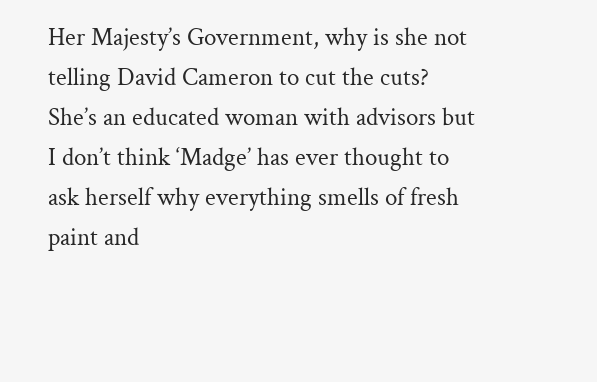Her Majesty’s Government, why is she not telling David Cameron to cut the cuts? She’s an educated woman with advisors but I don’t think ‘Madge’ has ever thought to ask herself why everything smells of fresh paint and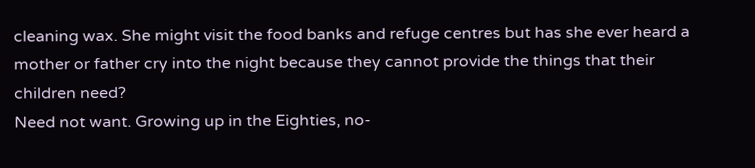cleaning wax. She might visit the food banks and refuge centres but has she ever heard a mother or father cry into the night because they cannot provide the things that their children need?
Need not want. Growing up in the Eighties, no-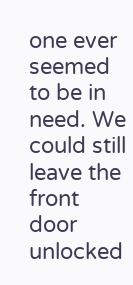one ever seemed to be in need. We could still leave the front door unlocked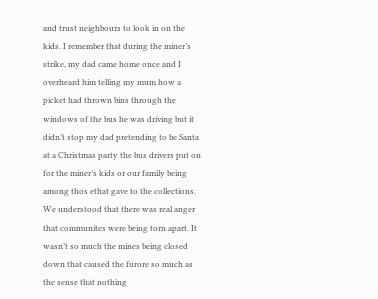and trust neighbours to look in on the kids. I remember that during the miner’s strike, my dad came home once and I overheard him telling my mum how a picket had thrown bins through the windows of the bus he was driving but it didn’t stop my dad pretending to be Santa at a Christmas party the bus drivers put on for the miner’s kids or our family being among thos ethat gave to the collections. We understood that there was real anger that communites were being torn apart. It wasn’t so much the mines being closed down that caused the furore so much as the sense that nothing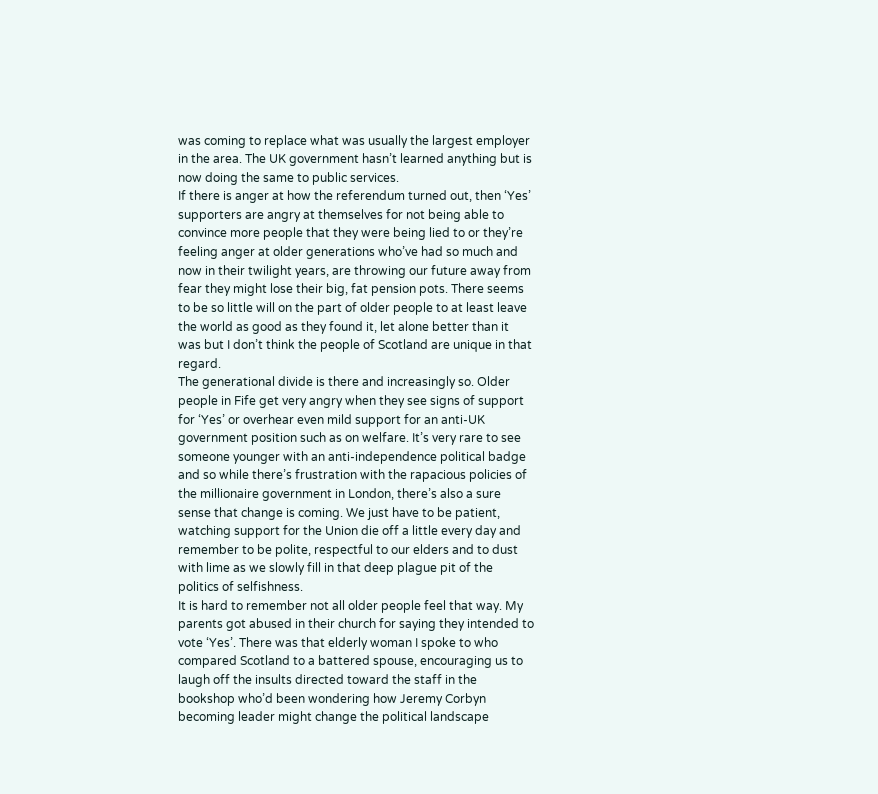was coming to replace what was usually the largest employer in the area. The UK government hasn’t learned anything but is now doing the same to public services.
If there is anger at how the referendum turned out, then ‘Yes’ supporters are angry at themselves for not being able to convince more people that they were being lied to or they’re feeling anger at older generations who’ve had so much and now in their twilight years, are throwing our future away from fear they might lose their big, fat pension pots. There seems to be so little will on the part of older people to at least leave the world as good as they found it, let alone better than it was but I don’t think the people of Scotland are unique in that regard.
The generational divide is there and increasingly so. Older people in Fife get very angry when they see signs of support for ‘Yes’ or overhear even mild support for an anti-UK government position such as on welfare. It’s very rare to see someone younger with an anti-independence political badge and so while there’s frustration with the rapacious policies of the millionaire government in London, there’s also a sure sense that change is coming. We just have to be patient, watching support for the Union die off a little every day and remember to be polite, respectful to our elders and to dust with lime as we slowly fill in that deep plague pit of the politics of selfishness.
It is hard to remember not all older people feel that way. My parents got abused in their church for saying they intended to vote ‘Yes’. There was that elderly woman I spoke to who compared Scotland to a battered spouse, encouraging us to laugh off the insults directed toward the staff in the bookshop who’d been wondering how Jeremy Corbyn becoming leader might change the political landscape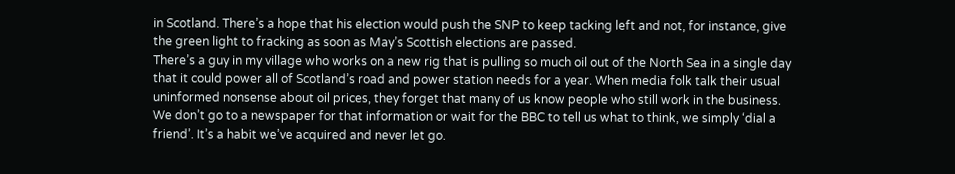in Scotland. There’s a hope that his election would push the SNP to keep tacking left and not, for instance, give the green light to fracking as soon as May’s Scottish elections are passed.
There’s a guy in my village who works on a new rig that is pulling so much oil out of the North Sea in a single day that it could power all of Scotland’s road and power station needs for a year. When media folk talk their usual uninformed nonsense about oil prices, they forget that many of us know people who still work in the business. We don’t go to a newspaper for that information or wait for the BBC to tell us what to think, we simply ‘dial a friend’. It’s a habit we’ve acquired and never let go.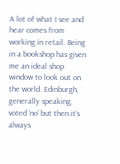A lot of what I see and hear comes from working in retail. Being in a bookshop has given me an ideal shop window to look out on the world. Edinburgh, generally speaking, voted ‘no’ but then it’s always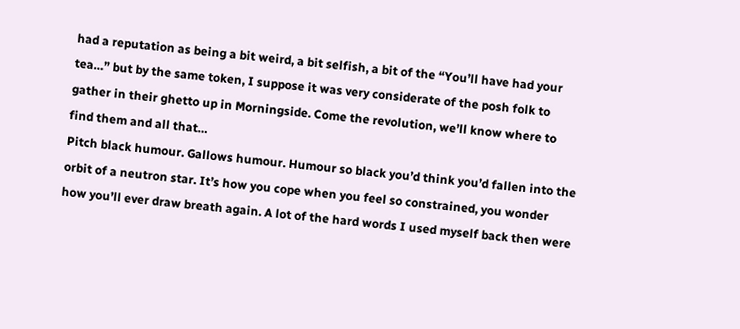had a reputation as being a bit weird, a bit selfish, a bit of the “You’ll have had your tea…” but by the same token, I suppose it was very considerate of the posh folk to gather in their ghetto up in Morningside. Come the revolution, we’ll know where to find them and all that…
Pitch black humour. Gallows humour. Humour so black you’d think you’d fallen into the orbit of a neutron star. It’s how you cope when you feel so constrained, you wonder how you’ll ever draw breath again. A lot of the hard words I used myself back then were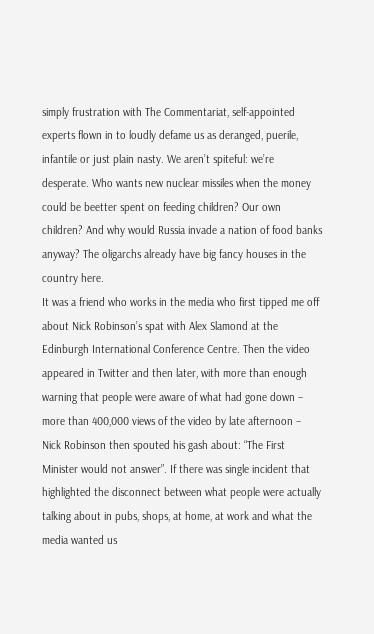simply frustration with The Commentariat, self-appointed experts flown in to loudly defame us as deranged, puerile, infantile or just plain nasty. We aren’t spiteful: we’re desperate. Who wants new nuclear missiles when the money could be beetter spent on feeding children? Our own children? And why would Russia invade a nation of food banks anyway? The oligarchs already have big fancy houses in the country here.
It was a friend who works in the media who first tipped me off about Nick Robinson’s spat with Alex Slamond at the Edinburgh International Conference Centre. Then the video appeared in Twitter and then later, with more than enough warning that people were aware of what had gone down – more than 400,000 views of the video by late afternoon – Nick Robinson then spouted his gash about: “The First Minister would not answer”. If there was single incident that highlighted the disconnect between what people were actually talking about in pubs, shops, at home, at work and what the media wanted us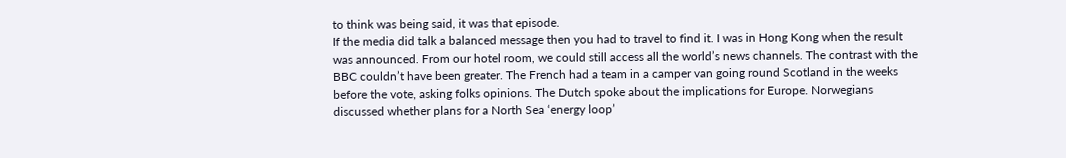to think was being said, it was that episode.
If the media did talk a balanced message then you had to travel to find it. I was in Hong Kong when the result was announced. From our hotel room, we could still access all the world’s news channels. The contrast with the BBC couldn’t have been greater. The French had a team in a camper van going round Scotland in the weeks before the vote, asking folks opinions. The Dutch spoke about the implications for Europe. Norwegians discussed whether plans for a North Sea ‘energy loop’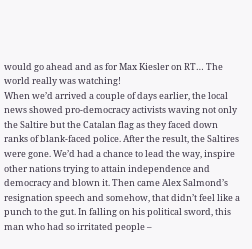would go ahead and as for Max Kiesler on RT… The world really was watching!
When we’d arrived a couple of days earlier, the local news showed pro-democracy activists waving not only the Saltire but the Catalan flag as they faced down ranks of blank-faced police. After the result, the Saltires were gone. We’d had a chance to lead the way, inspire other nations trying to attain independence and democracy and blown it. Then came Alex Salmond’s resignation speech and somehow, that didn’t feel like a punch to the gut. In falling on his political sword, this man who had so irritated people –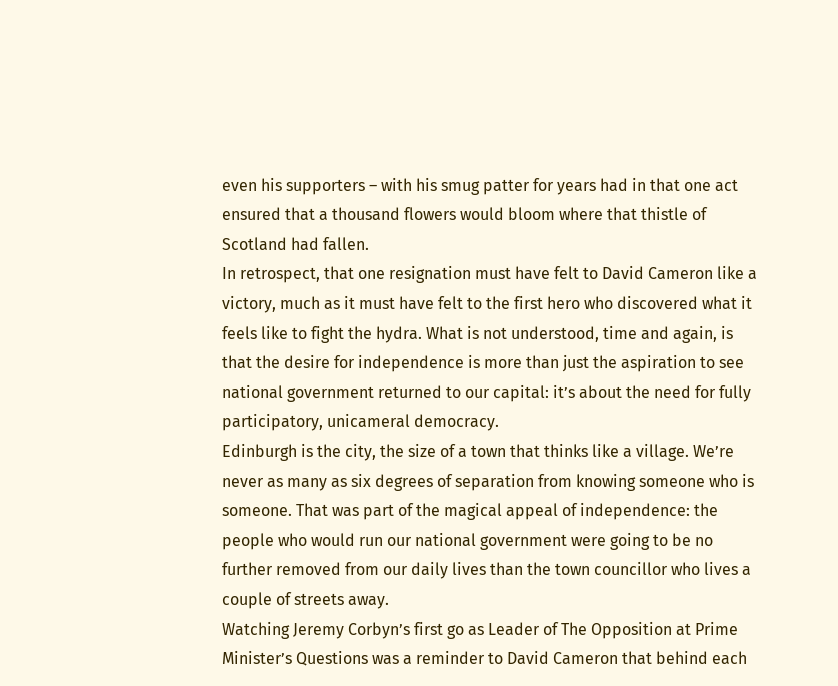even his supporters – with his smug patter for years had in that one act ensured that a thousand flowers would bloom where that thistle of Scotland had fallen.
In retrospect, that one resignation must have felt to David Cameron like a victory, much as it must have felt to the first hero who discovered what it feels like to fight the hydra. What is not understood, time and again, is that the desire for independence is more than just the aspiration to see national government returned to our capital: it’s about the need for fully participatory, unicameral democracy.
Edinburgh is the city, the size of a town that thinks like a village. We’re never as many as six degrees of separation from knowing someone who is someone. That was part of the magical appeal of independence: the people who would run our national government were going to be no further removed from our daily lives than the town councillor who lives a couple of streets away.
Watching Jeremy Corbyn’s first go as Leader of The Opposition at Prime Minister’s Questions was a reminder to David Cameron that behind each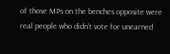of those MPs on the benches opposite were real people who didn’t vote for unearned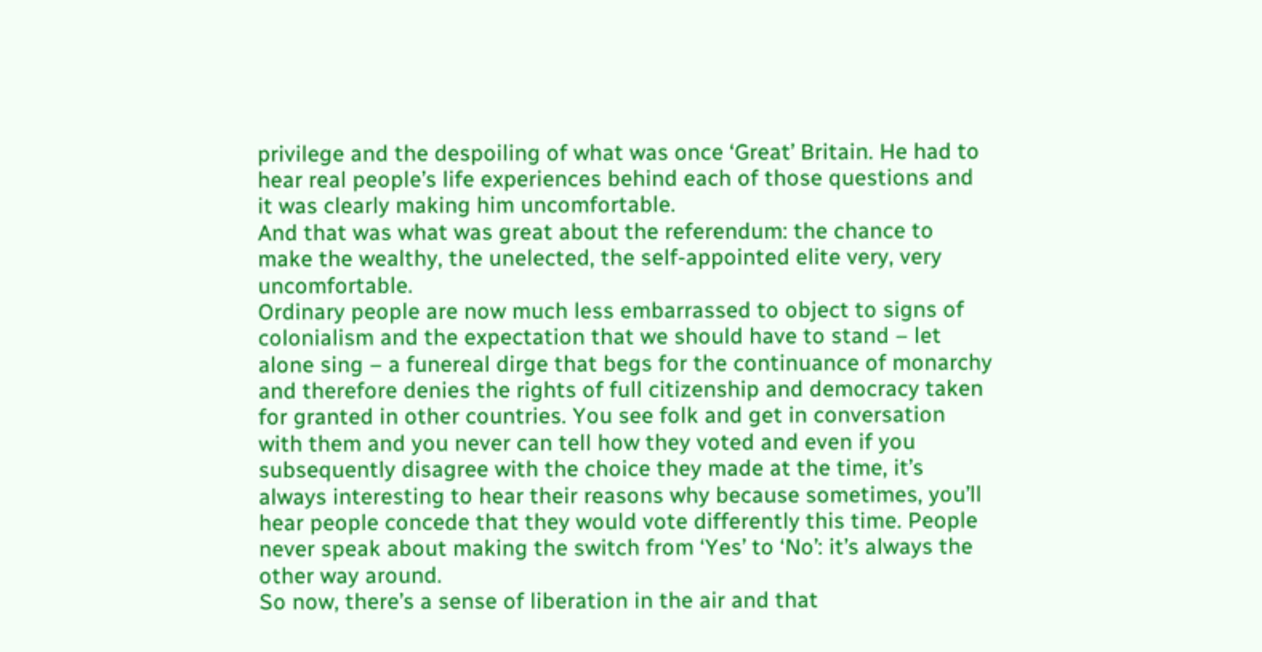privilege and the despoiling of what was once ‘Great’ Britain. He had to hear real people’s life experiences behind each of those questions and it was clearly making him uncomfortable.
And that was what was great about the referendum: the chance to make the wealthy, the unelected, the self-appointed elite very, very uncomfortable.
Ordinary people are now much less embarrassed to object to signs of colonialism and the expectation that we should have to stand – let alone sing – a funereal dirge that begs for the continuance of monarchy and therefore denies the rights of full citizenship and democracy taken for granted in other countries. You see folk and get in conversation with them and you never can tell how they voted and even if you subsequently disagree with the choice they made at the time, it’s always interesting to hear their reasons why because sometimes, you’ll hear people concede that they would vote differently this time. People never speak about making the switch from ‘Yes’ to ‘No’: it’s always the other way around.
So now, there’s a sense of liberation in the air and that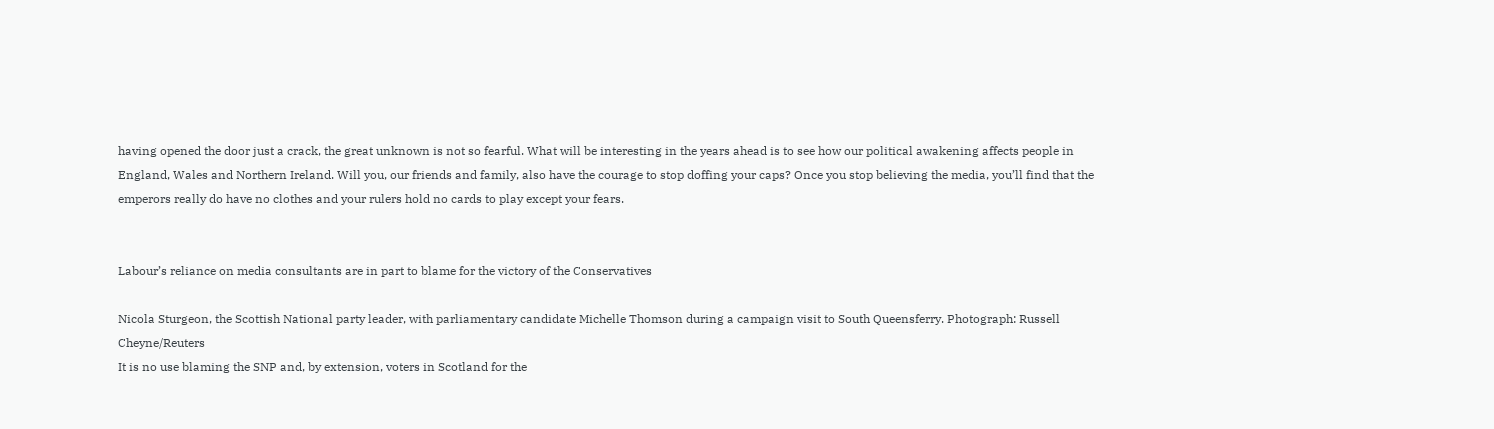having opened the door just a crack, the great unknown is not so fearful. What will be interesting in the years ahead is to see how our political awakening affects people in England, Wales and Northern Ireland. Will you, our friends and family, also have the courage to stop doffing your caps? Once you stop believing the media, you’ll find that the emperors really do have no clothes and your rulers hold no cards to play except your fears.


Labour’s reliance on media consultants are in part to blame for the victory of the Conservatives

Nicola Sturgeon, the Scottish National party leader, with parliamentary candidate Michelle Thomson during a campaign visit to South Queensferry. Photograph: Russell Cheyne/Reuters
It is no use blaming the SNP and, by extension, voters in Scotland for the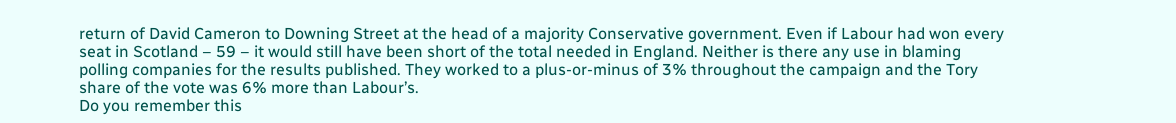return of David Cameron to Downing Street at the head of a majority Conservative government. Even if Labour had won every seat in Scotland – 59 – it would still have been short of the total needed in England. Neither is there any use in blaming polling companies for the results published. They worked to a plus-or-minus of 3% throughout the campaign and the Tory share of the vote was 6% more than Labour’s.
Do you remember this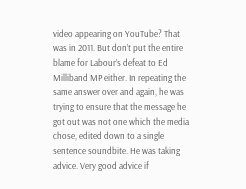video appearing on YouTube? That was in 2011. But don’t put the entire blame for Labour’s defeat to Ed Milliband MP either. In repeating the same answer over and again, he was trying to ensure that the message he got out was not one which the media chose, edited down to a single sentence soundbite. He was taking advice. Very good advice if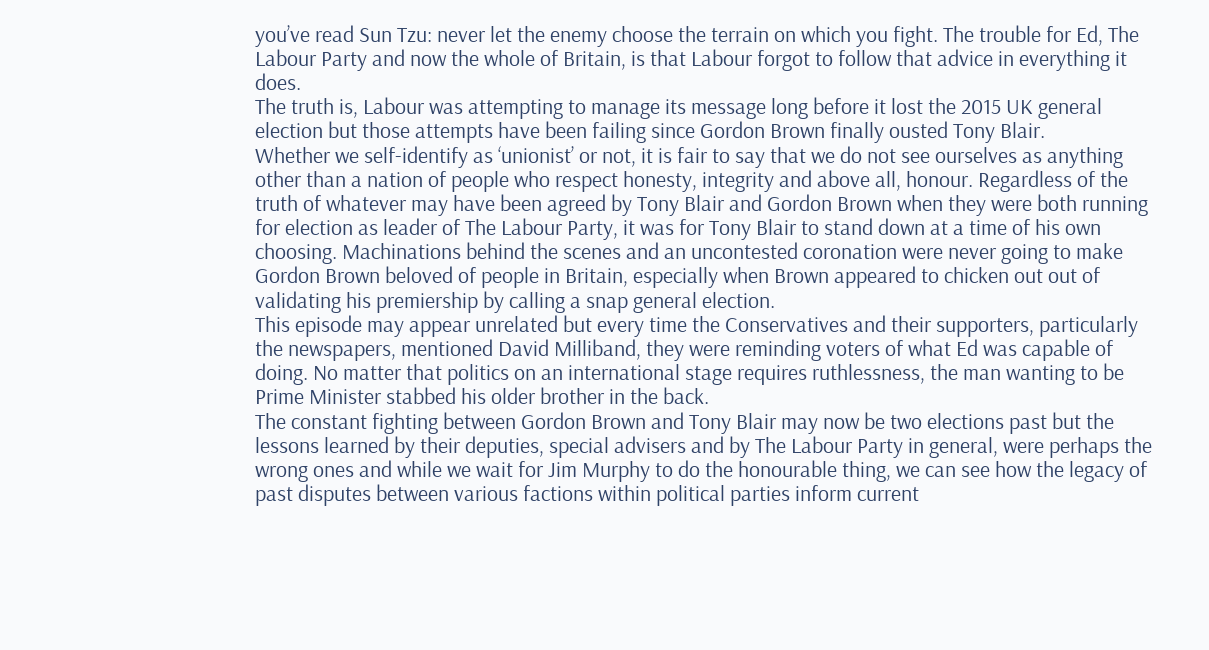you’ve read Sun Tzu: never let the enemy choose the terrain on which you fight. The trouble for Ed, The Labour Party and now the whole of Britain, is that Labour forgot to follow that advice in everything it does.
The truth is, Labour was attempting to manage its message long before it lost the 2015 UK general election but those attempts have been failing since Gordon Brown finally ousted Tony Blair.
Whether we self-identify as ‘unionist’ or not, it is fair to say that we do not see ourselves as anything other than a nation of people who respect honesty, integrity and above all, honour. Regardless of the truth of whatever may have been agreed by Tony Blair and Gordon Brown when they were both running for election as leader of The Labour Party, it was for Tony Blair to stand down at a time of his own choosing. Machinations behind the scenes and an uncontested coronation were never going to make Gordon Brown beloved of people in Britain, especially when Brown appeared to chicken out out of validating his premiership by calling a snap general election.
This episode may appear unrelated but every time the Conservatives and their supporters, particularly the newspapers, mentioned David Milliband, they were reminding voters of what Ed was capable of doing. No matter that politics on an international stage requires ruthlessness, the man wanting to be Prime Minister stabbed his older brother in the back.
The constant fighting between Gordon Brown and Tony Blair may now be two elections past but the lessons learned by their deputies, special advisers and by The Labour Party in general, were perhaps the wrong ones and while we wait for Jim Murphy to do the honourable thing, we can see how the legacy of past disputes between various factions within political parties inform current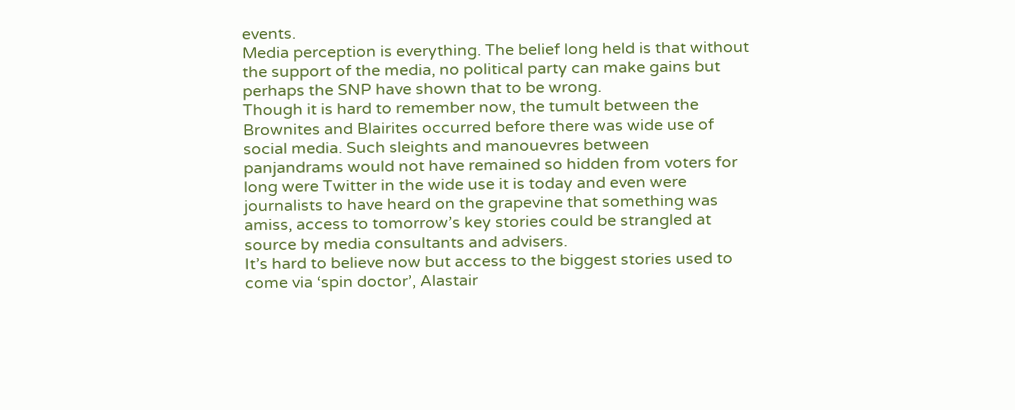events.
Media perception is everything. The belief long held is that without the support of the media, no political party can make gains but perhaps the SNP have shown that to be wrong.
Though it is hard to remember now, the tumult between the Brownites and Blairites occurred before there was wide use of social media. Such sleights and manouevres between panjandrams would not have remained so hidden from voters for long were Twitter in the wide use it is today and even were journalists to have heard on the grapevine that something was amiss, access to tomorrow’s key stories could be strangled at source by media consultants and advisers.
It’s hard to believe now but access to the biggest stories used to come via ‘spin doctor’, Alastair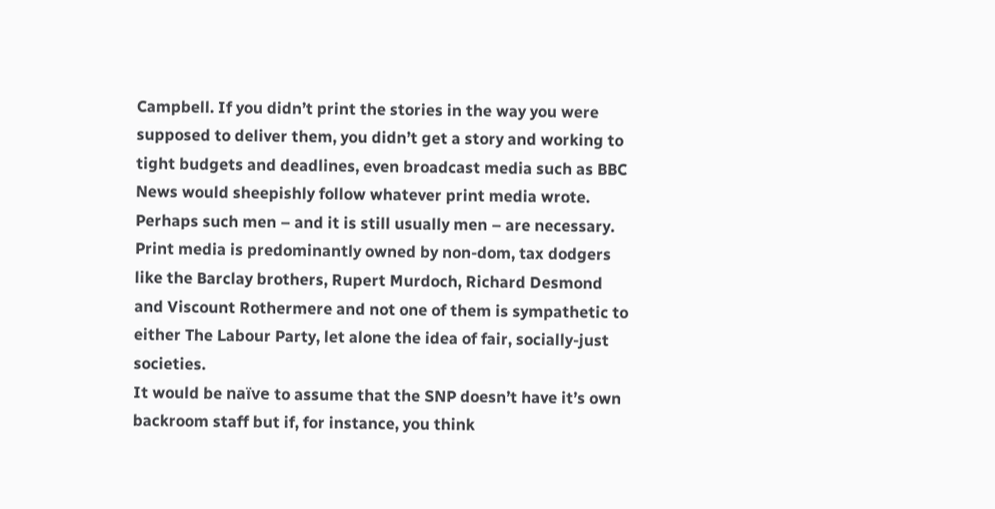Campbell. If you didn’t print the stories in the way you were supposed to deliver them, you didn’t get a story and working to tight budgets and deadlines, even broadcast media such as BBC News would sheepishly follow whatever print media wrote. Perhaps such men – and it is still usually men – are necessary. Print media is predominantly owned by non-dom, tax dodgers like the Barclay brothers, Rupert Murdoch, Richard Desmond and Viscount Rothermere and not one of them is sympathetic to either The Labour Party, let alone the idea of fair, socially-just societies.
It would be naïve to assume that the SNP doesn’t have it’s own backroom staff but if, for instance, you think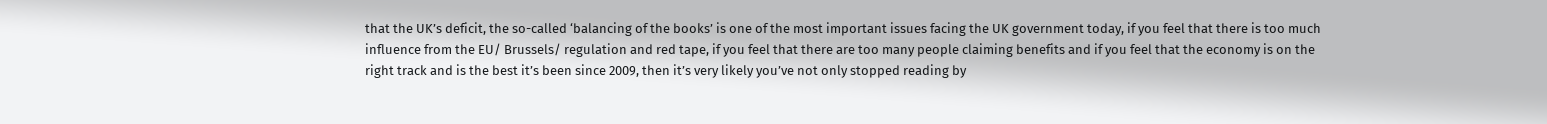that the UK’s deficit, the so-called ‘balancing of the books’ is one of the most important issues facing the UK government today, if you feel that there is too much influence from the EU/ Brussels/ regulation and red tape, if you feel that there are too many people claiming benefits and if you feel that the economy is on the right track and is the best it’s been since 2009, then it’s very likely you’ve not only stopped reading by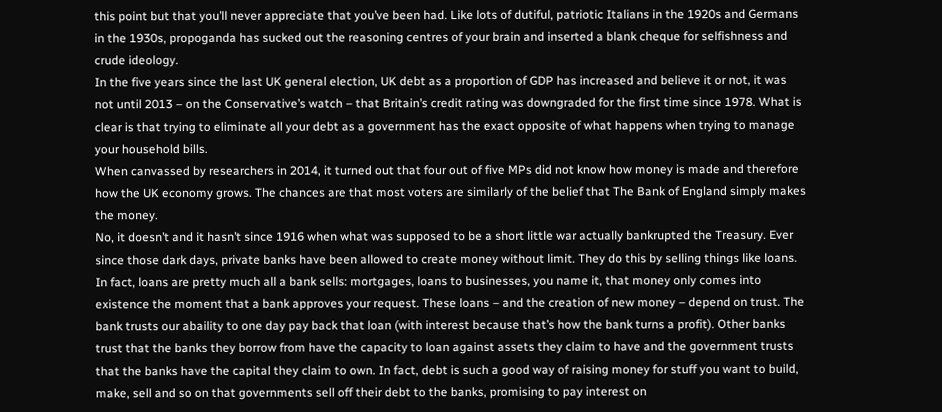this point but that you’ll never appreciate that you’ve been had. Like lots of dutiful, patriotic Italians in the 1920s and Germans in the 1930s, propoganda has sucked out the reasoning centres of your brain and inserted a blank cheque for selfishness and crude ideology.
In the five years since the last UK general election, UK debt as a proportion of GDP has increased and believe it or not, it was not until 2013 – on the Conservative’s watch – that Britain’s credit rating was downgraded for the first time since 1978. What is clear is that trying to eliminate all your debt as a government has the exact opposite of what happens when trying to manage your household bills.
When canvassed by researchers in 2014, it turned out that four out of five MPs did not know how money is made and therefore how the UK economy grows. The chances are that most voters are similarly of the belief that The Bank of England simply makes the money.
No, it doesn’t and it hasn’t since 1916 when what was supposed to be a short little war actually bankrupted the Treasury. Ever since those dark days, private banks have been allowed to create money without limit. They do this by selling things like loans. In fact, loans are pretty much all a bank sells: mortgages, loans to businesses, you name it, that money only comes into existence the moment that a bank approves your request. These loans – and the creation of new money – depend on trust. The bank trusts our abaility to one day pay back that loan (with interest because that’s how the bank turns a profit). Other banks trust that the banks they borrow from have the capacity to loan against assets they claim to have and the government trusts that the banks have the capital they claim to own. In fact, debt is such a good way of raising money for stuff you want to build, make, sell and so on that governments sell off their debt to the banks, promising to pay interest on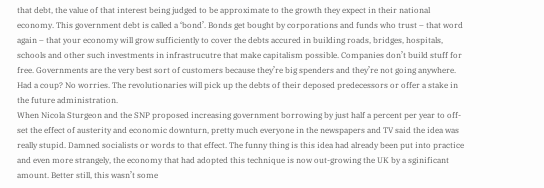that debt, the value of that interest being judged to be approximate to the growth they expect in their national economy. This government debt is called a ‘bond’. Bonds get bought by corporations and funds who trust – that word again – that your economy will grow sufficiently to cover the debts accured in building roads, bridges, hospitals, schools and other such investments in infrastrucutre that make capitalism possible. Companies don’t build stuff for free. Governments are the very best sort of customers because they’re big spenders and they’re not going anywhere. Had a coup? No worries. The revolutionaries will pick up the debts of their deposed predecessors or offer a stake in the future administration.
When Nicola Sturgeon and the SNP proposed increasing government borrowing by just half a percent per year to off-set the effect of austerity and economic downturn, pretty much everyone in the newspapers and TV said the idea was really stupid. Damned socialists or words to that effect. The funny thing is this idea had already been put into practice and even more strangely, the economy that had adopted this technique is now out-growing the UK by a sginificant amount. Better still, this wasn’t some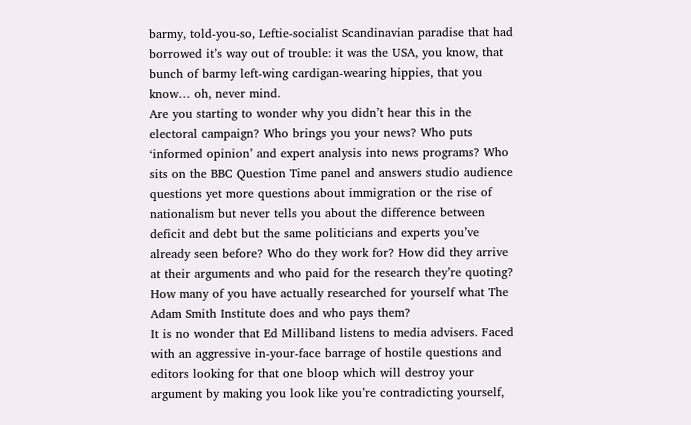barmy, told-you-so, Leftie-socialist Scandinavian paradise that had borrowed it’s way out of trouble: it was the USA, you know, that bunch of barmy left-wing cardigan-wearing hippies, that you know… oh, never mind.
Are you starting to wonder why you didn’t hear this in the electoral campaign? Who brings you your news? Who puts ‘informed opinion’ and expert analysis into news programs? Who sits on the BBC Question Time panel and answers studio audience questions yet more questions about immigration or the rise of nationalism but never tells you about the difference between deficit and debt but the same politicians and experts you’ve already seen before? Who do they work for? How did they arrive at their arguments and who paid for the research they’re quoting? How many of you have actually researched for yourself what The Adam Smith Institute does and who pays them?
It is no wonder that Ed Milliband listens to media advisers. Faced with an aggressive in-your-face barrage of hostile questions and editors looking for that one bloop which will destroy your argument by making you look like you’re contradicting yourself,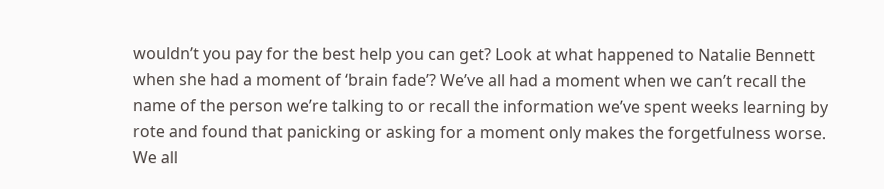wouldn’t you pay for the best help you can get? Look at what happened to Natalie Bennett when she had a moment of ‘brain fade’? We’ve all had a moment when we can’t recall the name of the person we’re talking to or recall the information we’ve spent weeks learning by rote and found that panicking or asking for a moment only makes the forgetfulness worse. We all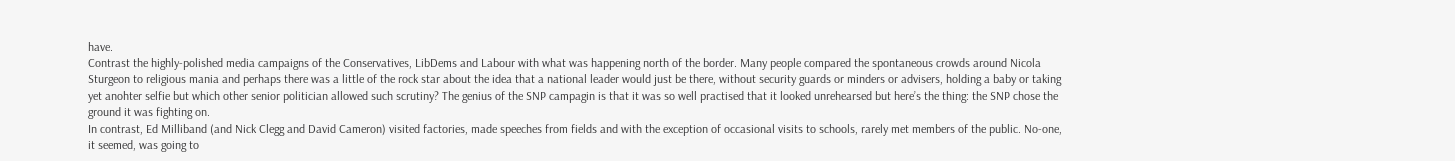have.
Contrast the highly-polished media campaigns of the Conservatives, LibDems and Labour with what was happening north of the border. Many people compared the spontaneous crowds around Nicola Sturgeon to religious mania and perhaps there was a little of the rock star about the idea that a national leader would just be there, without security guards or minders or advisers, holding a baby or taking yet anohter selfie but which other senior politician allowed such scrutiny? The genius of the SNP campagin is that it was so well practised that it looked unrehearsed but here’s the thing: the SNP chose the ground it was fighting on.
In contrast, Ed Milliband (and Nick Clegg and David Cameron) visited factories, made speeches from fields and with the exception of occasional visits to schools, rarely met members of the public. No-one, it seemed, was going to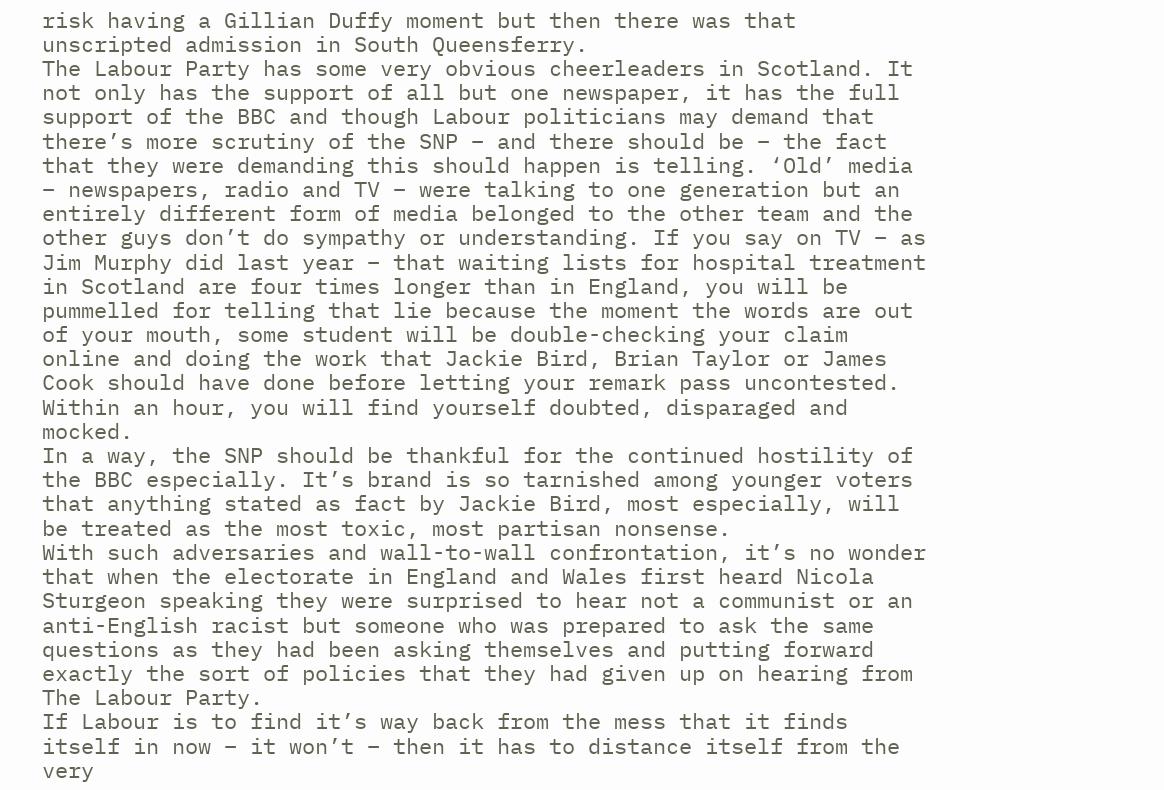risk having a Gillian Duffy moment but then there was that unscripted admission in South Queensferry.
The Labour Party has some very obvious cheerleaders in Scotland. It not only has the support of all but one newspaper, it has the full support of the BBC and though Labour politicians may demand that there’s more scrutiny of the SNP – and there should be – the fact that they were demanding this should happen is telling. ‘Old’ media – newspapers, radio and TV – were talking to one generation but an entirely different form of media belonged to the other team and the other guys don’t do sympathy or understanding. If you say on TV – as Jim Murphy did last year – that waiting lists for hospital treatment in Scotland are four times longer than in England, you will be pummelled for telling that lie because the moment the words are out of your mouth, some student will be double-checking your claim online and doing the work that Jackie Bird, Brian Taylor or James Cook should have done before letting your remark pass uncontested. Within an hour, you will find yourself doubted, disparaged and mocked.
In a way, the SNP should be thankful for the continued hostility of the BBC especially. It’s brand is so tarnished among younger voters that anything stated as fact by Jackie Bird, most especially, will be treated as the most toxic, most partisan nonsense.
With such adversaries and wall-to-wall confrontation, it’s no wonder that when the electorate in England and Wales first heard Nicola Sturgeon speaking they were surprised to hear not a communist or an anti-English racist but someone who was prepared to ask the same questions as they had been asking themselves and putting forward exactly the sort of policies that they had given up on hearing from The Labour Party.
If Labour is to find it’s way back from the mess that it finds itself in now – it won’t – then it has to distance itself from the very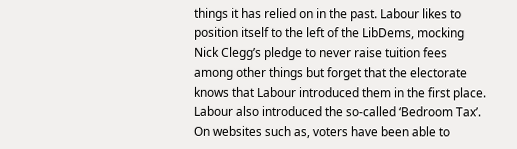things it has relied on in the past. Labour likes to position itself to the left of the LibDems, mocking Nick Clegg’s pledge to never raise tuition fees among other things but forget that the electorate knows that Labour introduced them in the first place. Labour also introduced the so-called ‘Bedroom Tax’. On websites such as, voters have been able to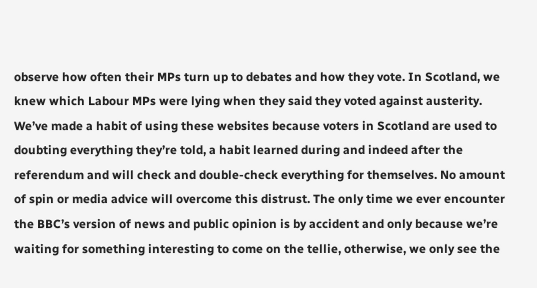observe how often their MPs turn up to debates and how they vote. In Scotland, we knew which Labour MPs were lying when they said they voted against austerity.
We’ve made a habit of using these websites because voters in Scotland are used to doubting everything they’re told, a habit learned during and indeed after the referendum and will check and double-check everything for themselves. No amount of spin or media advice will overcome this distrust. The only time we ever encounter the BBC’s version of news and public opinion is by accident and only because we’re waiting for something interesting to come on the tellie, otherwise, we only see the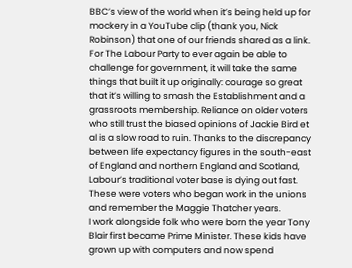BBC’s view of the world when it’s being held up for mockery in a YouTube clip (thank you, Nick Robinson) that one of our friends shared as a link.
For The Labour Party to ever again be able to challenge for government, it will take the same things that built it up originally: courage so great that it’s willing to smash the Establishment and a grassroots membership. Reliance on older voters who still trust the biased opinions of Jackie Bird et al is a slow road to ruin. Thanks to the discrepancy between life expectancy figures in the south-east of England and northern England and Scotland, Labour’s traditional voter base is dying out fast. These were voters who began work in the unions and remember the Maggie Thatcher years.
I work alongside folk who were born the year Tony Blair first became Prime Minister. These kids have grown up with computers and now spend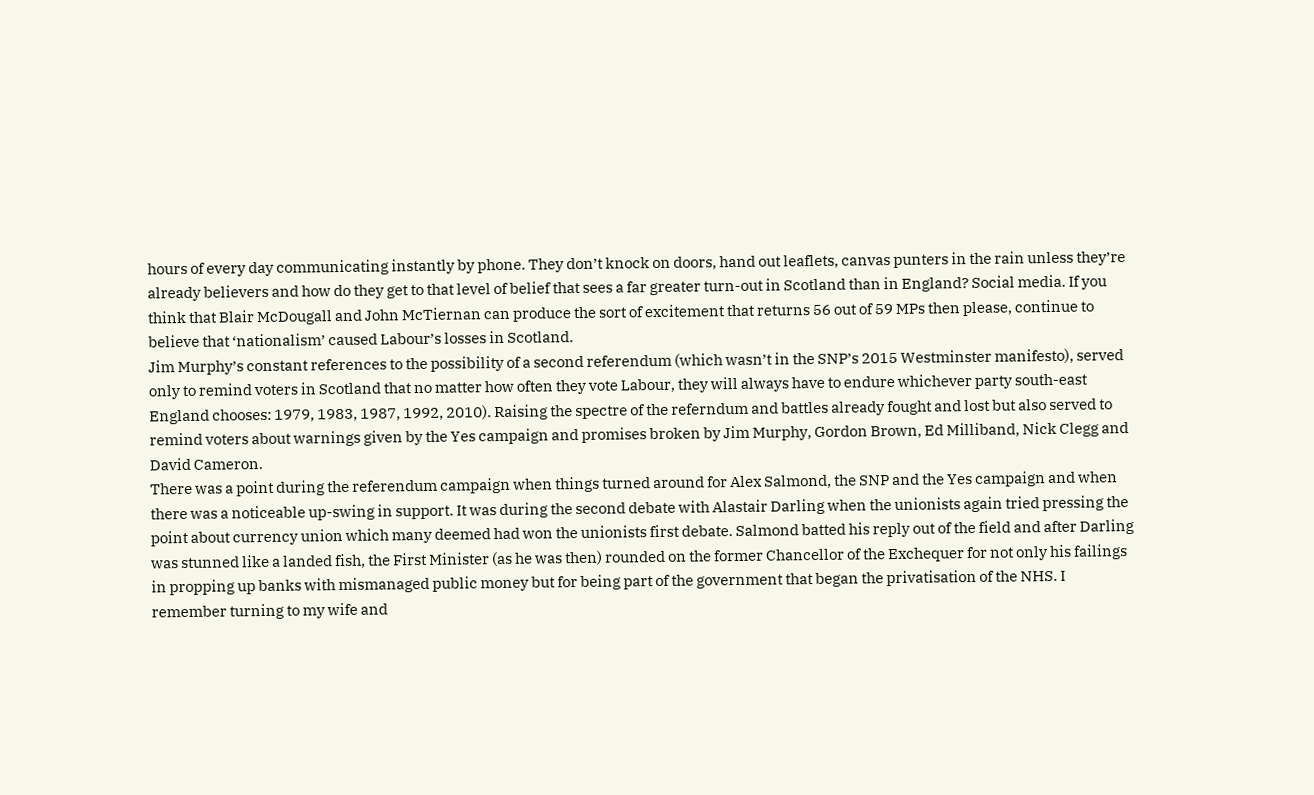hours of every day communicating instantly by phone. They don’t knock on doors, hand out leaflets, canvas punters in the rain unless they’re already believers and how do they get to that level of belief that sees a far greater turn-out in Scotland than in England? Social media. If you think that Blair McDougall and John McTiernan can produce the sort of excitement that returns 56 out of 59 MPs then please, continue to believe that ‘nationalism’ caused Labour’s losses in Scotland.
Jim Murphy’s constant references to the possibility of a second referendum (which wasn’t in the SNP’s 2015 Westminster manifesto), served only to remind voters in Scotland that no matter how often they vote Labour, they will always have to endure whichever party south-east England chooses: 1979, 1983, 1987, 1992, 2010). Raising the spectre of the referndum and battles already fought and lost but also served to remind voters about warnings given by the Yes campaign and promises broken by Jim Murphy, Gordon Brown, Ed Milliband, Nick Clegg and David Cameron.
There was a point during the referendum campaign when things turned around for Alex Salmond, the SNP and the Yes campaign and when there was a noticeable up-swing in support. It was during the second debate with Alastair Darling when the unionists again tried pressing the point about currency union which many deemed had won the unionists first debate. Salmond batted his reply out of the field and after Darling was stunned like a landed fish, the First Minister (as he was then) rounded on the former Chancellor of the Exchequer for not only his failings in propping up banks with mismanaged public money but for being part of the government that began the privatisation of the NHS. I remember turning to my wife and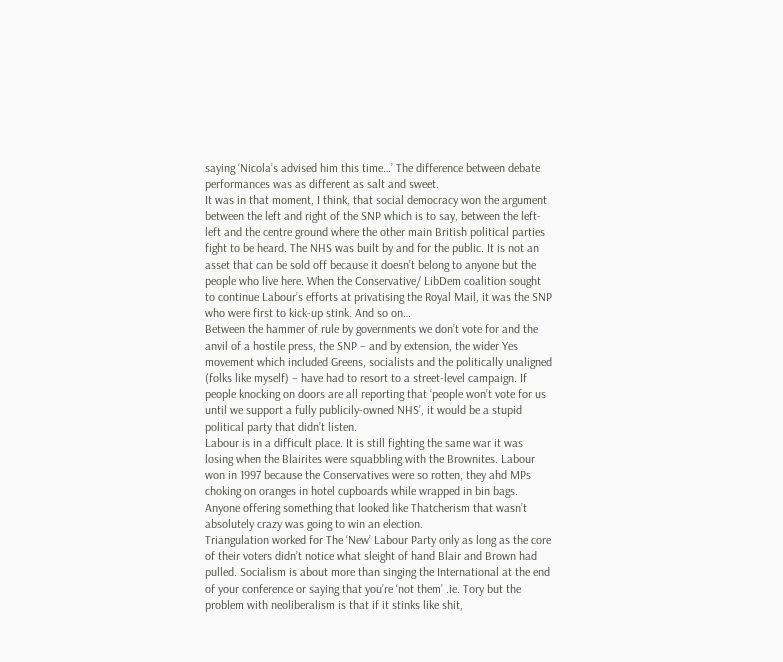saying ‘Nicola’s advised him this time…’ The difference between debate performances was as different as salt and sweet.
It was in that moment, I think, that social democracy won the argument between the left and right of the SNP which is to say, between the left-left and the centre ground where the other main British political parties fight to be heard. The NHS was built by and for the public. It is not an asset that can be sold off because it doesn’t belong to anyone but the people who live here. When the Conservative/ LibDem coalition sought to continue Labour’s efforts at privatising the Royal Mail, it was the SNP who were first to kick-up stink. And so on…
Between the hammer of rule by governments we don’t vote for and the anvil of a hostile press, the SNP – and by extension, the wider Yes movement which included Greens, socialists and the politically unaligned (folks like myself) – have had to resort to a street-level campaign. If people knocking on doors are all reporting that ‘people won’t vote for us until we support a fully publicily-owned NHS’, it would be a stupid political party that didn’t listen.
Labour is in a difficult place. It is still fighting the same war it was losing when the Blairites were squabbling with the Brownites. Labour won in 1997 because the Conservatives were so rotten, they ahd MPs choking on oranges in hotel cupboards while wrapped in bin bags. Anyone offering something that looked like Thatcherism that wasn’t absolutely crazy was going to win an election.
Triangulation worked for The ‘New’ Labour Party only as long as the core of their voters didn’t notice what sleight of hand Blair and Brown had pulled. Socialism is about more than singing the International at the end of your conference or saying that you’re ‘not them’ .ie. Tory but the problem with neoliberalism is that if it stinks like shit,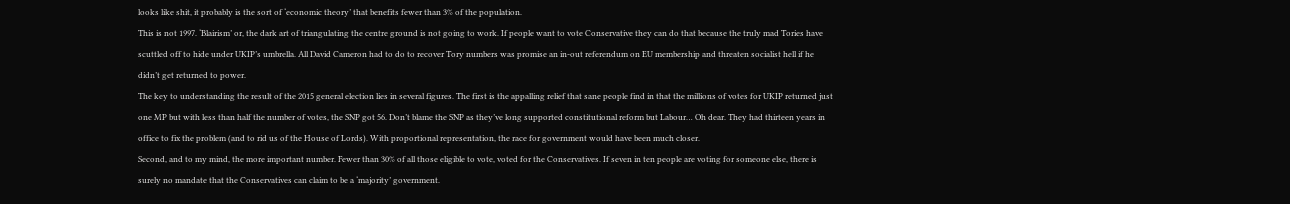looks like shit, it probably is the sort of ‘economic theory’ that benefits fewer than 3% of the population.
This is not 1997. ‘Blairism’ or, the dark art of triangulating the centre ground is not going to work. If people want to vote Conservative they can do that because the truly mad Tories have scuttled off to hide under UKIP’s umbrella. All David Cameron had to do to recover Tory numbers was promise an in-out referendum on EU membership and threaten socialist hell if he didn’t get returned to power.
The key to understanding the result of the 2015 general election lies in several figures. The first is the appalling relief that sane people find in that the millions of votes for UKIP returned just one MP but with less than half the number of votes, the SNP got 56. Don’t blame the SNP as they’ve long supported constitutional reform but Labour… Oh dear. They had thirteen years in office to fix the problem (and to rid us of the House of Lords). With proportional representation, the race for government would have been much closer.
Second, and to my mind, the more important number. Fewer than 30% of all those eligible to vote, voted for the Conservatives. If seven in ten people are voting for someone else, there is surely no mandate that the Conservatives can claim to be a ‘majority’ government.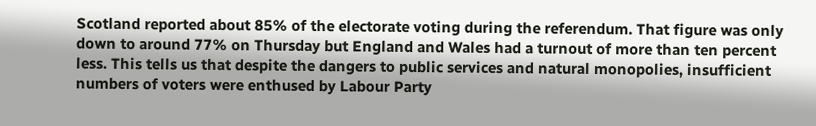Scotland reported about 85% of the electorate voting during the referendum. That figure was only down to around 77% on Thursday but England and Wales had a turnout of more than ten percent less. This tells us that despite the dangers to public services and natural monopolies, insufficient numbers of voters were enthused by Labour Party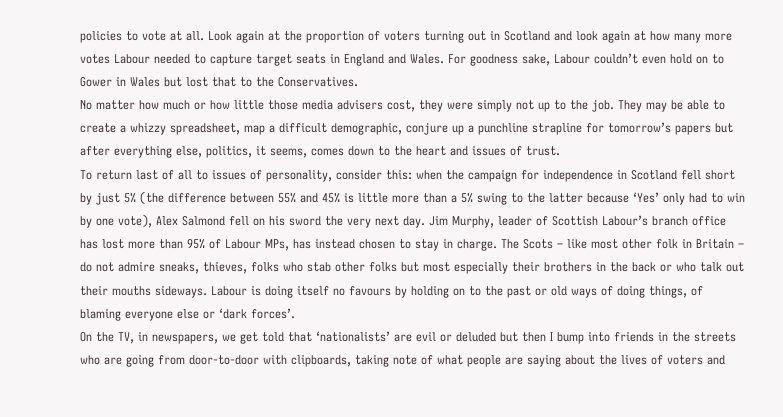policies to vote at all. Look again at the proportion of voters turning out in Scotland and look again at how many more votes Labour needed to capture target seats in England and Wales. For goodness sake, Labour couldn’t even hold on to Gower in Wales but lost that to the Conservatives.
No matter how much or how little those media advisers cost, they were simply not up to the job. They may be able to create a whizzy spreadsheet, map a difficult demographic, conjure up a punchline strapline for tomorrow’s papers but after everything else, politics, it seems, comes down to the heart and issues of trust.
To return last of all to issues of personality, consider this: when the campaign for independence in Scotland fell short by just 5% (the difference between 55% and 45% is little more than a 5% swing to the latter because ‘Yes’ only had to win by one vote), Alex Salmond fell on his sword the very next day. Jim Murphy, leader of Scottish Labour’s branch office has lost more than 95% of Labour MPs, has instead chosen to stay in charge. The Scots – like most other folk in Britain – do not admire sneaks, thieves, folks who stab other folks but most especially their brothers in the back or who talk out their mouths sideways. Labour is doing itself no favours by holding on to the past or old ways of doing things, of blaming everyone else or ‘dark forces’.
On the TV, in newspapers, we get told that ‘nationalists’ are evil or deluded but then I bump into friends in the streets who are going from door-to-door with clipboards, taking note of what people are saying about the lives of voters and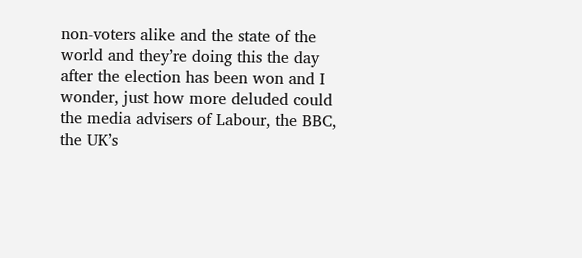non-voters alike and the state of the world and they’re doing this the day after the election has been won and I wonder, just how more deluded could the media advisers of Labour, the BBC, the UK’s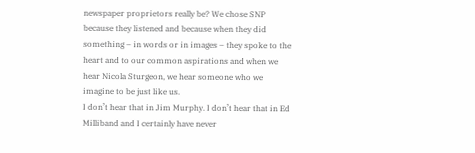newspaper proprietors really be? We chose SNP because they listened and because when they did something – in words or in images – they spoke to the heart and to our common aspirations and when we hear Nicola Sturgeon, we hear someone who we imagine to be just like us.
I don’t hear that in Jim Murphy. I don’t hear that in Ed Milliband and I certainly have never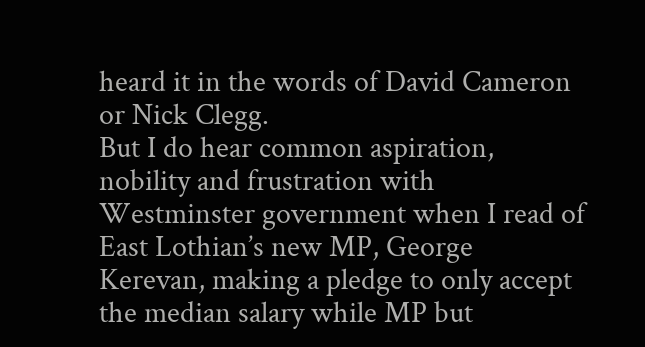heard it in the words of David Cameron or Nick Clegg.
But I do hear common aspiration, nobility and frustration with Westminster government when I read of East Lothian’s new MP, George Kerevan, making a pledge to only accept the median salary while MP but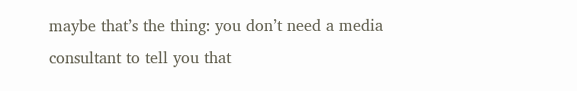maybe that’s the thing: you don’t need a media consultant to tell you that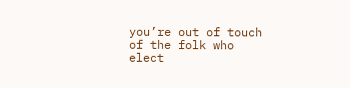you’re out of touch of the folk who elect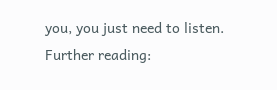you, you just need to listen.
Further reading: